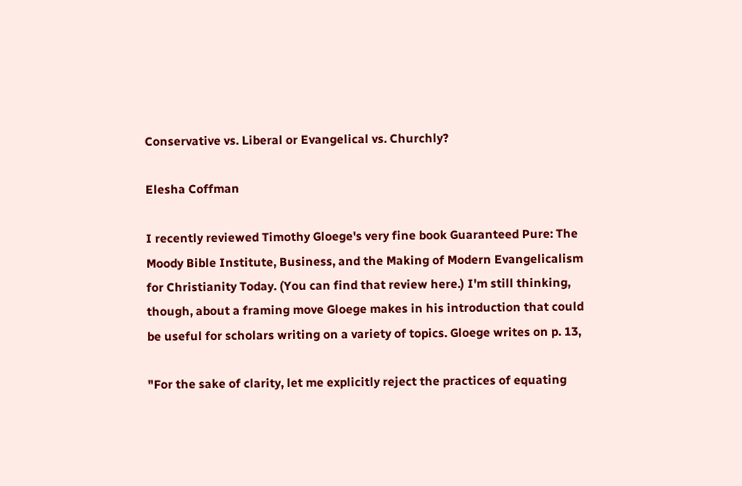Conservative vs. Liberal or Evangelical vs. Churchly?

Elesha Coffman

I recently reviewed Timothy Gloege's very fine book Guaranteed Pure: The Moody Bible Institute, Business, and the Making of Modern Evangelicalism for Christianity Today. (You can find that review here.) I'm still thinking, though, about a framing move Gloege makes in his introduction that could be useful for scholars writing on a variety of topics. Gloege writes on p. 13,

"For the sake of clarity, let me explicitly reject the practices of equating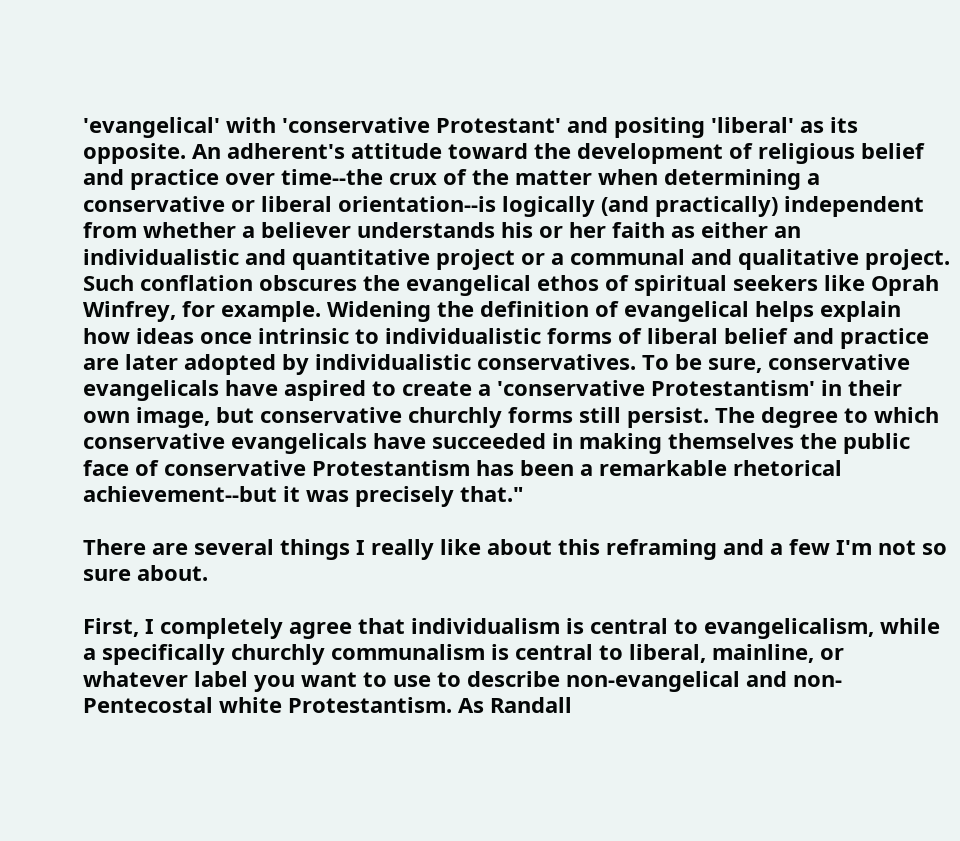'evangelical' with 'conservative Protestant' and positing 'liberal' as its opposite. An adherent's attitude toward the development of religious belief and practice over time--the crux of the matter when determining a conservative or liberal orientation--is logically (and practically) independent from whether a believer understands his or her faith as either an individualistic and quantitative project or a communal and qualitative project. Such conflation obscures the evangelical ethos of spiritual seekers like Oprah Winfrey, for example. Widening the definition of evangelical helps explain how ideas once intrinsic to individualistic forms of liberal belief and practice are later adopted by individualistic conservatives. To be sure, conservative evangelicals have aspired to create a 'conservative Protestantism' in their own image, but conservative churchly forms still persist. The degree to which conservative evangelicals have succeeded in making themselves the public face of conservative Protestantism has been a remarkable rhetorical achievement--but it was precisely that."

There are several things I really like about this reframing and a few I'm not so sure about.

First, I completely agree that individualism is central to evangelicalism, while a specifically churchly communalism is central to liberal, mainline, or whatever label you want to use to describe non-evangelical and non-Pentecostal white Protestantism. As Randall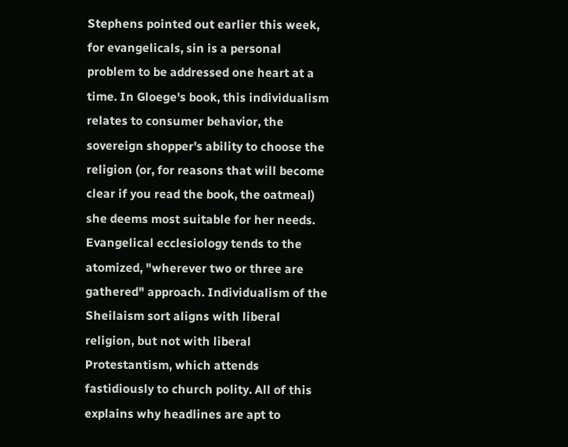Stephens pointed out earlier this week, for evangelicals, sin is a personal problem to be addressed one heart at a time. In Gloege's book, this individualism relates to consumer behavior, the sovereign shopper's ability to choose the religion (or, for reasons that will become clear if you read the book, the oatmeal) she deems most suitable for her needs. Evangelical ecclesiology tends to the atomized, "wherever two or three are gathered" approach. Individualism of the Sheilaism sort aligns with liberal religion, but not with liberal Protestantism, which attends fastidiously to church polity. All of this explains why headlines are apt to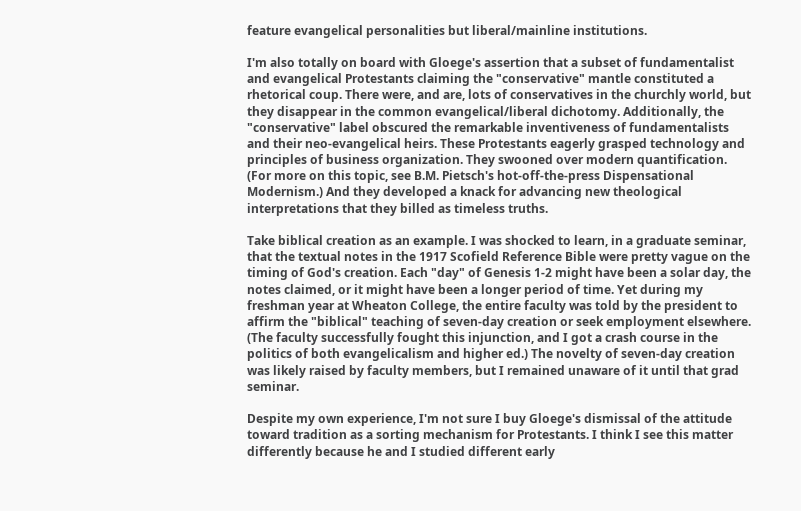feature evangelical personalities but liberal/mainline institutions.

I'm also totally on board with Gloege's assertion that a subset of fundamentalist and evangelical Protestants claiming the "conservative" mantle constituted a rhetorical coup. There were, and are, lots of conservatives in the churchly world, but they disappear in the common evangelical/liberal dichotomy. Additionally, the "conservative" label obscured the remarkable inventiveness of fundamentalists and their neo-evangelical heirs. These Protestants eagerly grasped technology and principles of business organization. They swooned over modern quantification. (For more on this topic, see B.M. Pietsch's hot-off-the-press Dispensational Modernism.) And they developed a knack for advancing new theological interpretations that they billed as timeless truths.

Take biblical creation as an example. I was shocked to learn, in a graduate seminar, that the textual notes in the 1917 Scofield Reference Bible were pretty vague on the timing of God's creation. Each "day" of Genesis 1-2 might have been a solar day, the notes claimed, or it might have been a longer period of time. Yet during my freshman year at Wheaton College, the entire faculty was told by the president to affirm the "biblical" teaching of seven-day creation or seek employment elsewhere. (The faculty successfully fought this injunction, and I got a crash course in the politics of both evangelicalism and higher ed.) The novelty of seven-day creation was likely raised by faculty members, but I remained unaware of it until that grad seminar.

Despite my own experience, I'm not sure I buy Gloege's dismissal of the attitude toward tradition as a sorting mechanism for Protestants. I think I see this matter differently because he and I studied different early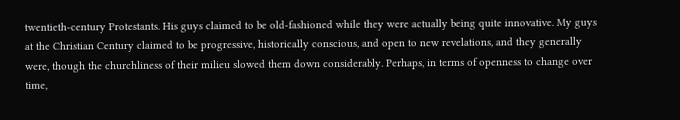twentieth-century Protestants. His guys claimed to be old-fashioned while they were actually being quite innovative. My guys at the Christian Century claimed to be progressive, historically conscious, and open to new revelations, and they generally were, though the churchliness of their milieu slowed them down considerably. Perhaps, in terms of openness to change over time,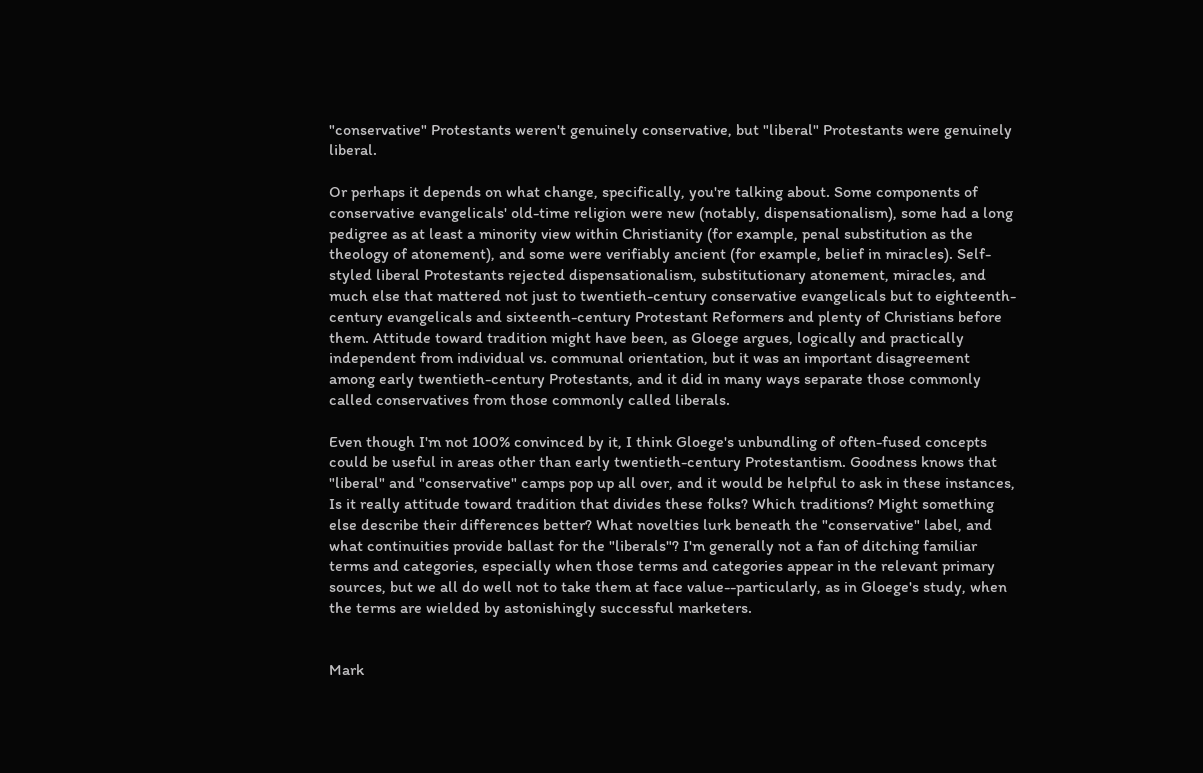"conservative" Protestants weren't genuinely conservative, but "liberal" Protestants were genuinely liberal.

Or perhaps it depends on what change, specifically, you're talking about. Some components of conservative evangelicals' old-time religion were new (notably, dispensationalism), some had a long pedigree as at least a minority view within Christianity (for example, penal substitution as the theology of atonement), and some were verifiably ancient (for example, belief in miracles). Self-styled liberal Protestants rejected dispensationalism, substitutionary atonement, miracles, and much else that mattered not just to twentieth-century conservative evangelicals but to eighteenth-century evangelicals and sixteenth-century Protestant Reformers and plenty of Christians before them. Attitude toward tradition might have been, as Gloege argues, logically and practically independent from individual vs. communal orientation, but it was an important disagreement among early twentieth-century Protestants, and it did in many ways separate those commonly called conservatives from those commonly called liberals.

Even though I'm not 100% convinced by it, I think Gloege's unbundling of often-fused concepts could be useful in areas other than early twentieth-century Protestantism. Goodness knows that "liberal" and "conservative" camps pop up all over, and it would be helpful to ask in these instances, Is it really attitude toward tradition that divides these folks? Which traditions? Might something else describe their differences better? What novelties lurk beneath the "conservative" label, and what continuities provide ballast for the "liberals"? I'm generally not a fan of ditching familiar terms and categories, especially when those terms and categories appear in the relevant primary sources, but we all do well not to take them at face value--particularly, as in Gloege's study, when the terms are wielded by astonishingly successful marketers.


Mark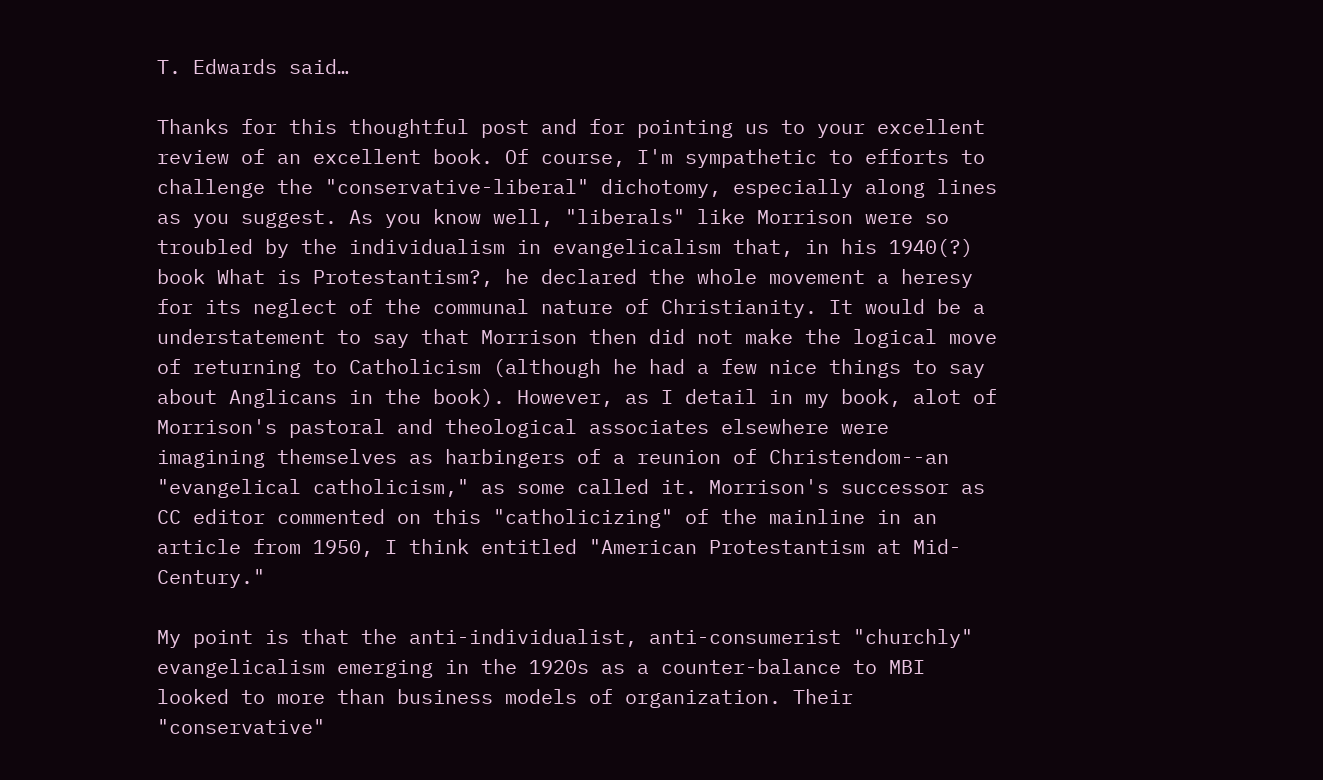T. Edwards said…

Thanks for this thoughtful post and for pointing us to your excellent review of an excellent book. Of course, I'm sympathetic to efforts to challenge the "conservative-liberal" dichotomy, especially along lines as you suggest. As you know well, "liberals" like Morrison were so troubled by the individualism in evangelicalism that, in his 1940(?) book What is Protestantism?, he declared the whole movement a heresy for its neglect of the communal nature of Christianity. It would be a understatement to say that Morrison then did not make the logical move of returning to Catholicism (although he had a few nice things to say about Anglicans in the book). However, as I detail in my book, alot of Morrison's pastoral and theological associates elsewhere were imagining themselves as harbingers of a reunion of Christendom--an "evangelical catholicism," as some called it. Morrison's successor as CC editor commented on this "catholicizing" of the mainline in an article from 1950, I think entitled "American Protestantism at Mid-Century."

My point is that the anti-individualist, anti-consumerist "churchly" evangelicalism emerging in the 1920s as a counter-balance to MBI looked to more than business models of organization. Their "conservative"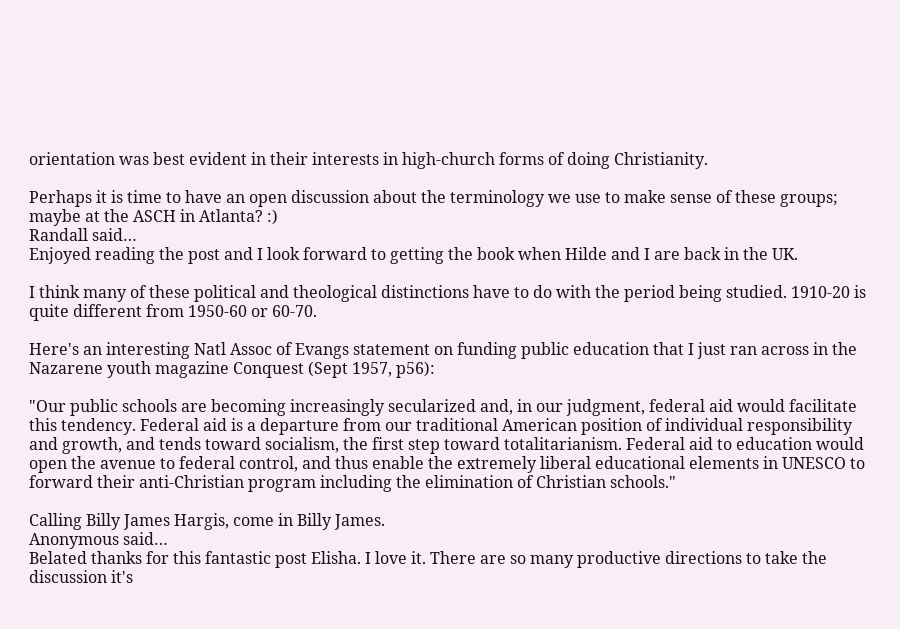orientation was best evident in their interests in high-church forms of doing Christianity.

Perhaps it is time to have an open discussion about the terminology we use to make sense of these groups; maybe at the ASCH in Atlanta? :)
Randall said…
Enjoyed reading the post and I look forward to getting the book when Hilde and I are back in the UK.

I think many of these political and theological distinctions have to do with the period being studied. 1910-20 is quite different from 1950-60 or 60-70.

Here's an interesting Natl Assoc of Evangs statement on funding public education that I just ran across in the Nazarene youth magazine Conquest (Sept 1957, p56):

"Our public schools are becoming increasingly secularized and, in our judgment, federal aid would facilitate this tendency. Federal aid is a departure from our traditional American position of individual responsibility and growth, and tends toward socialism, the first step toward totalitarianism. Federal aid to education would open the avenue to federal control, and thus enable the extremely liberal educational elements in UNESCO to forward their anti-Christian program including the elimination of Christian schools."

Calling Billy James Hargis, come in Billy James.
Anonymous said…
Belated thanks for this fantastic post Elisha. I love it. There are so many productive directions to take the discussion it's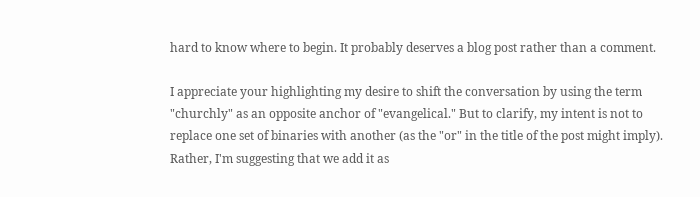hard to know where to begin. It probably deserves a blog post rather than a comment.

I appreciate your highlighting my desire to shift the conversation by using the term "churchly" as an opposite anchor of "evangelical." But to clarify, my intent is not to replace one set of binaries with another (as the "or" in the title of the post might imply). Rather, I'm suggesting that we add it as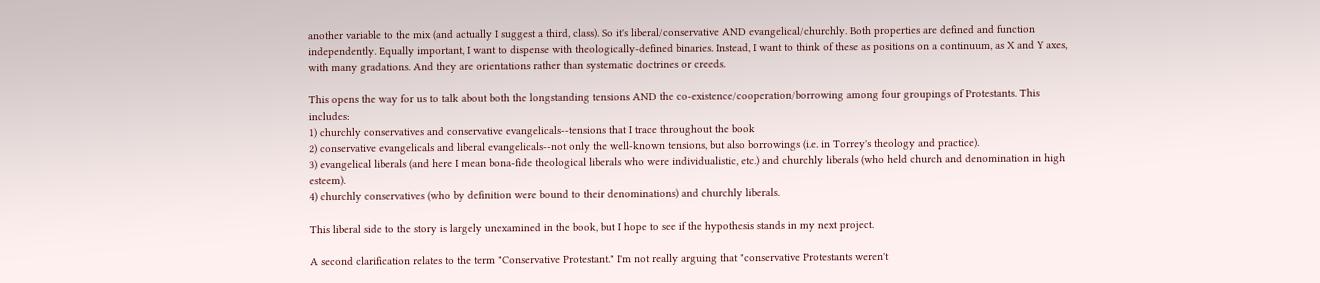another variable to the mix (and actually I suggest a third, class). So it's liberal/conservative AND evangelical/churchly. Both properties are defined and function independently. Equally important, I want to dispense with theologically-defined binaries. Instead, I want to think of these as positions on a continuum, as X and Y axes, with many gradations. And they are orientations rather than systematic doctrines or creeds.

This opens the way for us to talk about both the longstanding tensions AND the co-existence/cooperation/borrowing among four groupings of Protestants. This includes:
1) churchly conservatives and conservative evangelicals--tensions that I trace throughout the book
2) conservative evangelicals and liberal evangelicals--not only the well-known tensions, but also borrowings (i.e. in Torrey's theology and practice).
3) evangelical liberals (and here I mean bona-fide theological liberals who were individualistic, etc.) and churchly liberals (who held church and denomination in high esteem).
4) churchly conservatives (who by definition were bound to their denominations) and churchly liberals.

This liberal side to the story is largely unexamined in the book, but I hope to see if the hypothesis stands in my next project.

A second clarification relates to the term "Conservative Protestant." I'm not really arguing that "conservative Protestants weren't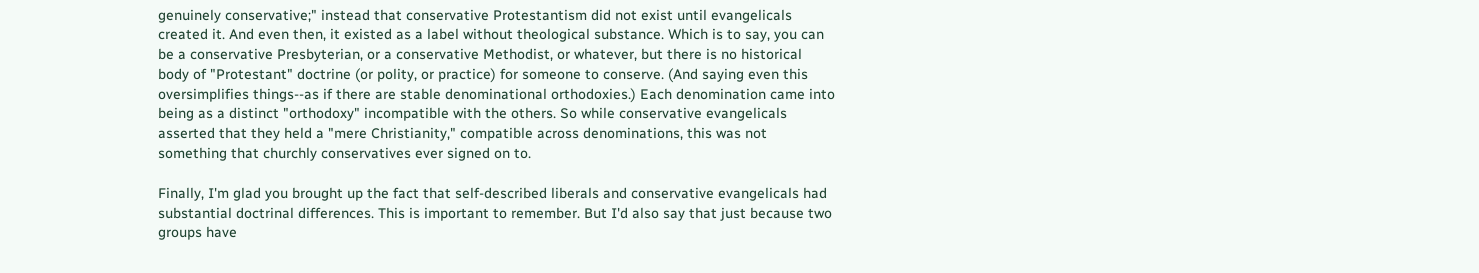genuinely conservative;" instead that conservative Protestantism did not exist until evangelicals created it. And even then, it existed as a label without theological substance. Which is to say, you can be a conservative Presbyterian, or a conservative Methodist, or whatever, but there is no historical body of "Protestant" doctrine (or polity, or practice) for someone to conserve. (And saying even this oversimplifies things--as if there are stable denominational orthodoxies.) Each denomination came into being as a distinct "orthodoxy" incompatible with the others. So while conservative evangelicals asserted that they held a "mere Christianity," compatible across denominations, this was not something that churchly conservatives ever signed on to.

Finally, I'm glad you brought up the fact that self-described liberals and conservative evangelicals had substantial doctrinal differences. This is important to remember. But I'd also say that just because two groups have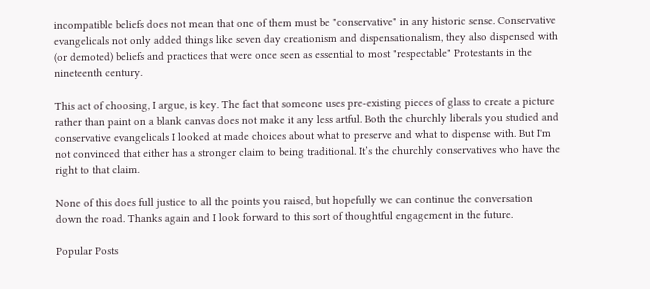incompatible beliefs does not mean that one of them must be "conservative" in any historic sense. Conservative evangelicals not only added things like seven day creationism and dispensationalism, they also dispensed with (or demoted) beliefs and practices that were once seen as essential to most "respectable" Protestants in the nineteenth century.

This act of choosing, I argue, is key. The fact that someone uses pre-existing pieces of glass to create a picture rather than paint on a blank canvas does not make it any less artful. Both the churchly liberals you studied and conservative evangelicals I looked at made choices about what to preserve and what to dispense with. But I'm not convinced that either has a stronger claim to being traditional. It’s the churchly conservatives who have the right to that claim.

None of this does full justice to all the points you raised, but hopefully we can continue the conversation down the road. Thanks again and I look forward to this sort of thoughtful engagement in the future.

Popular Posts